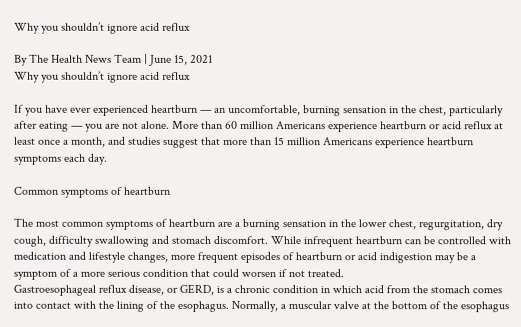Why you shouldn’t ignore acid reflux

By The Health News Team | June 15, 2021
Why you shouldn’t ignore acid reflux

If you have ever experienced heartburn — an uncomfortable, burning sensation in the chest, particularly after eating — you are not alone. More than 60 million Americans experience heartburn or acid reflux at least once a month, and studies suggest that more than 15 million Americans experience heartburn symptoms each day.

Common symptoms of heartburn

The most common symptoms of heartburn are a burning sensation in the lower chest, regurgitation, dry cough, difficulty swallowing and stomach discomfort. While infrequent heartburn can be controlled with medication and lifestyle changes, more frequent episodes of heartburn or acid indigestion may be a symptom of a more serious condition that could worsen if not treated.
Gastroesophageal reflux disease, or GERD, is a chronic condition in which acid from the stomach comes into contact with the lining of the esophagus. Normally, a muscular valve at the bottom of the esophagus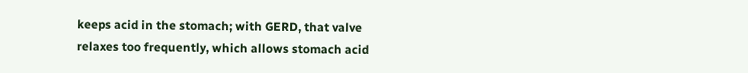keeps acid in the stomach; with GERD, that valve relaxes too frequently, which allows stomach acid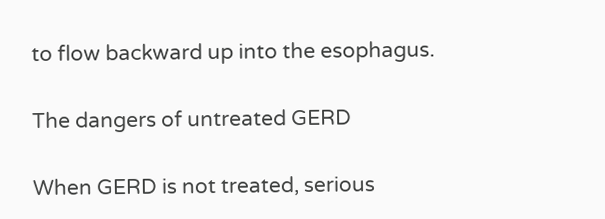to flow backward up into the esophagus.

The dangers of untreated GERD

When GERD is not treated, serious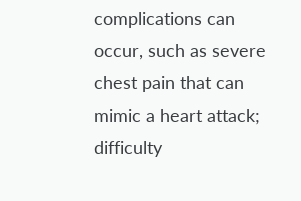complications can occur, such as severe chest pain that can mimic a heart attack; difficulty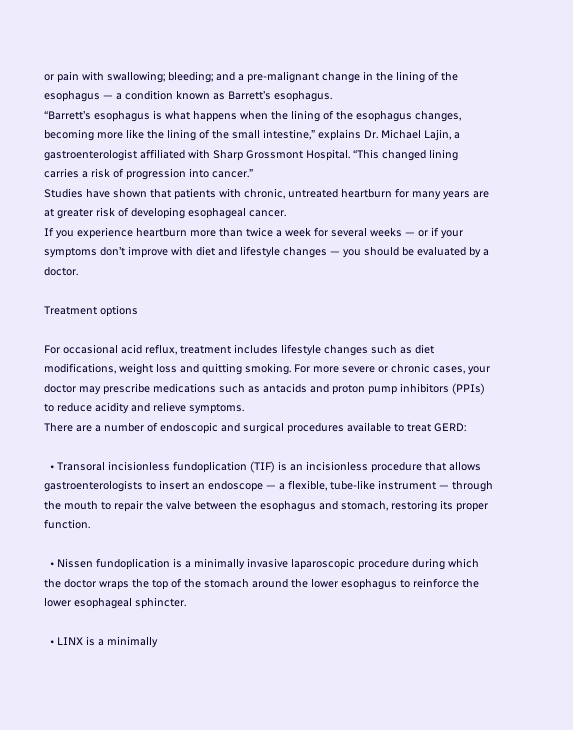or pain with swallowing; bleeding; and a pre-malignant change in the lining of the esophagus — a condition known as Barrett’s esophagus.
“Barrett’s esophagus is what happens when the lining of the esophagus changes, becoming more like the lining of the small intestine,” explains Dr. Michael Lajin, a gastroenterologist affiliated with Sharp Grossmont Hospital. “This changed lining carries a risk of progression into cancer.”
Studies have shown that patients with chronic, untreated heartburn for many years are at greater risk of developing esophageal cancer.
If you experience heartburn more than twice a week for several weeks — or if your symptoms don’t improve with diet and lifestyle changes — you should be evaluated by a doctor.

Treatment options

For occasional acid reflux, treatment includes lifestyle changes such as diet modifications, weight loss and quitting smoking. For more severe or chronic cases, your doctor may prescribe medications such as antacids and proton pump inhibitors (PPIs) to reduce acidity and relieve symptoms.
There are a number of endoscopic and surgical procedures available to treat GERD:

  • Transoral incisionless fundoplication (TIF) is an incisionless procedure that allows gastroenterologists to insert an endoscope — a flexible, tube-like instrument — through the mouth to repair the valve between the esophagus and stomach, restoring its proper function.

  • Nissen fundoplication is a minimally invasive laparoscopic procedure during which the doctor wraps the top of the stomach around the lower esophagus to reinforce the lower esophageal sphincter.

  • LINX is a minimally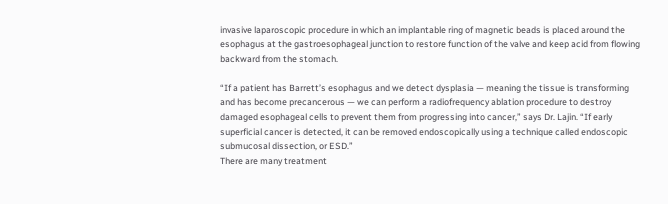invasive laparoscopic procedure in which an implantable ring of magnetic beads is placed around the esophagus at the gastroesophageal junction to restore function of the valve and keep acid from flowing backward from the stomach.

“If a patient has Barrett’s esophagus and we detect dysplasia — meaning the tissue is transforming and has become precancerous — we can perform a radiofrequency ablation procedure to destroy damaged esophageal cells to prevent them from progressing into cancer,” says Dr. Lajin. “If early superficial cancer is detected, it can be removed endoscopically using a technique called endoscopic submucosal dissection, or ESD.”
There are many treatment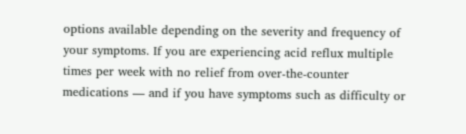options available depending on the severity and frequency of your symptoms. If you are experiencing acid reflux multiple times per week with no relief from over-the-counter medications — and if you have symptoms such as difficulty or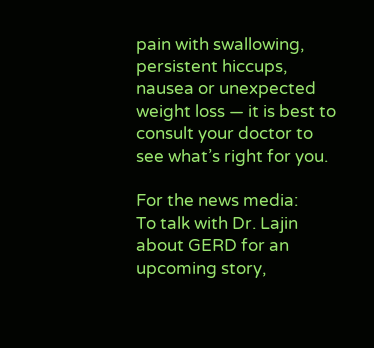pain with swallowing, persistent hiccups, nausea or unexpected weight loss — it is best to consult your doctor to see what’s right for you.

For the news media:
To talk with Dr. Lajin about GERD for an upcoming story,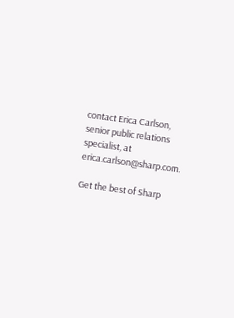contact Erica Carlson, senior public relations specialist, at erica.carlson@sharp.com.

Get the best of Sharp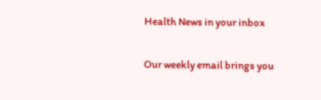Health News in your inbox

Our weekly email brings you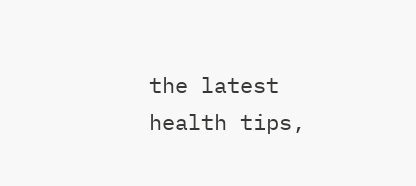the latest health tips,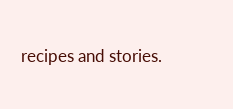recipes and stories.